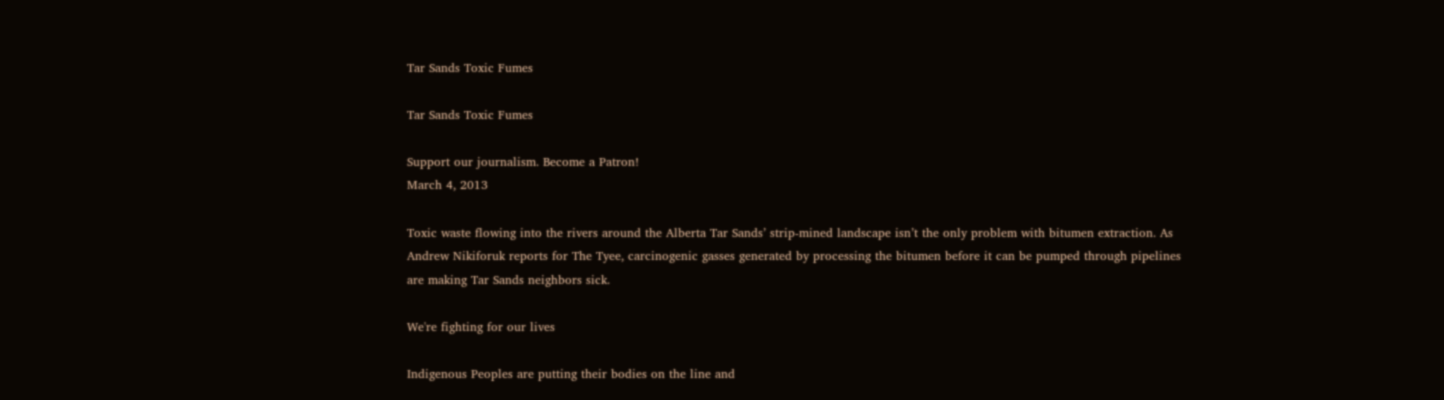Tar Sands Toxic Fumes

Tar Sands Toxic Fumes

Support our journalism. Become a Patron!
March 4, 2013

Toxic waste flowing into the rivers around the Alberta Tar Sands’ strip-mined landscape isn’t the only problem with bitumen extraction. As Andrew Nikiforuk reports for The Tyee, carcinogenic gasses generated by processing the bitumen before it can be pumped through pipelines are making Tar Sands neighbors sick.

We're fighting for our lives

Indigenous Peoples are putting their bodies on the line and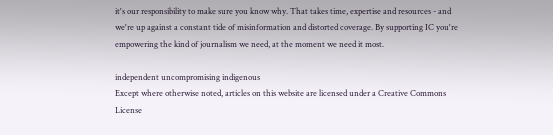it's our responsibility to make sure you know why. That takes time, expertise and resources - and we're up against a constant tide of misinformation and distorted coverage. By supporting IC you're empowering the kind of journalism we need, at the moment we need it most.

independent uncompromising indigenous
Except where otherwise noted, articles on this website are licensed under a Creative Commons License